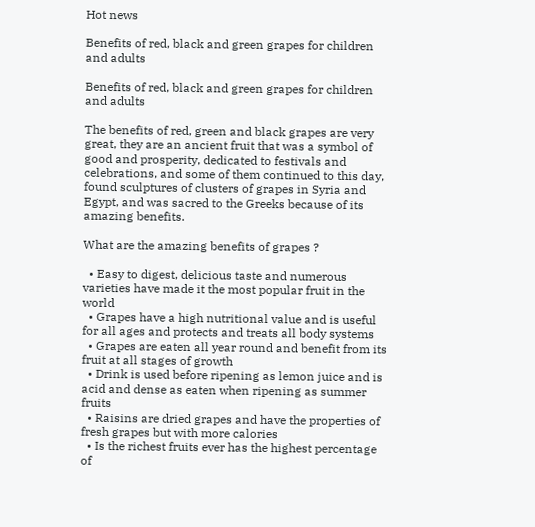Hot news

Benefits of red, black and green grapes for children and adults

Benefits of red, black and green grapes for children and adults

The benefits of red, green and black grapes are very great, they are an ancient fruit that was a symbol of good and prosperity, dedicated to festivals and celebrations, and some of them continued to this day, found sculptures of clusters of grapes in Syria and Egypt, and was sacred to the Greeks because of its amazing benefits.

What are the amazing benefits of grapes ?

  • Easy to digest, delicious taste and numerous varieties have made it the most popular fruit in the world
  • Grapes have a high nutritional value and is useful for all ages and protects and treats all body systems
  • Grapes are eaten all year round and benefit from its fruit at all stages of growth
  • Drink is used before ripening as lemon juice and is acid and dense as eaten when ripening as summer fruits
  • Raisins are dried grapes and have the properties of fresh grapes but with more calories
  • Is the richest fruits ever has the highest percentage of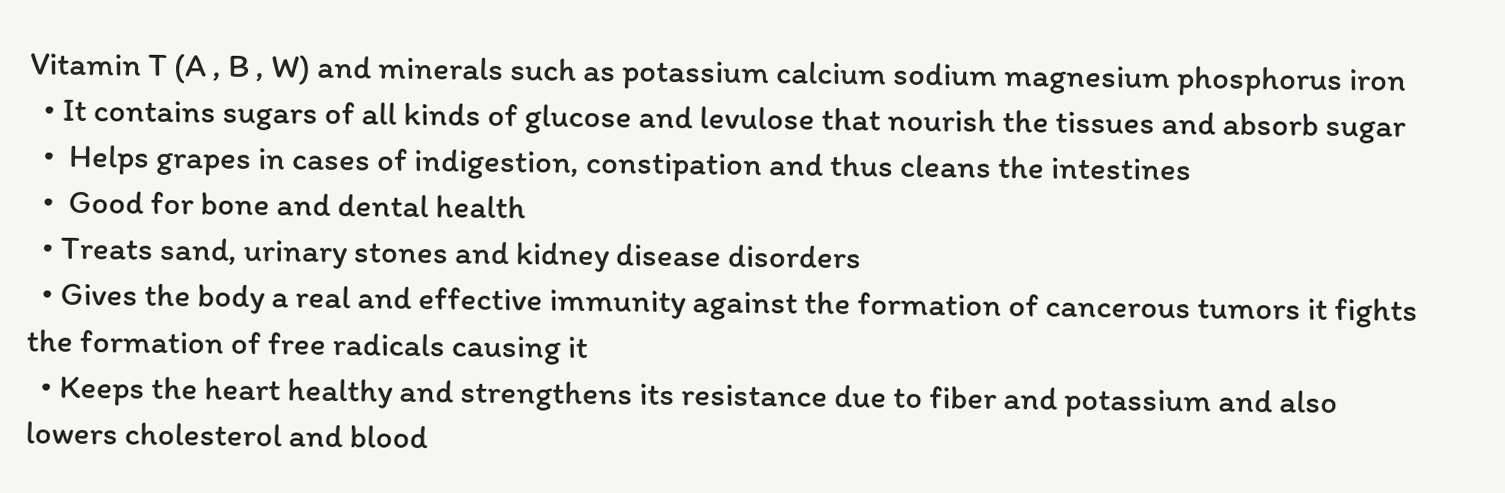Vitamin T (A , B , W) and minerals such as potassium calcium sodium magnesium phosphorus iron
  • It contains sugars of all kinds of glucose and levulose that nourish the tissues and absorb sugar
  •  Helps grapes in cases of indigestion, constipation and thus cleans the intestines
  •  Good for bone and dental health
  • Treats sand, urinary stones and kidney disease disorders
  • Gives the body a real and effective immunity against the formation of cancerous tumors it fights the formation of free radicals causing it
  • Keeps the heart healthy and strengthens its resistance due to fiber and potassium and also lowers cholesterol and blood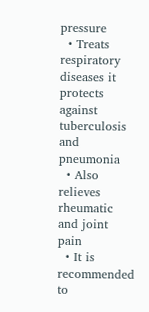pressure
  • Treats respiratory diseases it protects against tuberculosis and pneumonia
  • Also relieves rheumatic and joint pain
  • It is recommended to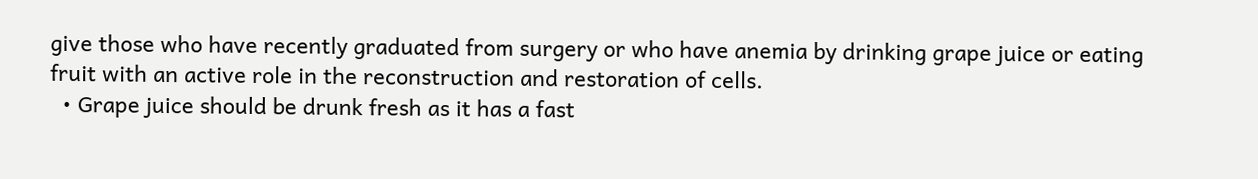give those who have recently graduated from surgery or who have anemia by drinking grape juice or eating fruit with an active role in the reconstruction and restoration of cells.
  • Grape juice should be drunk fresh as it has a fast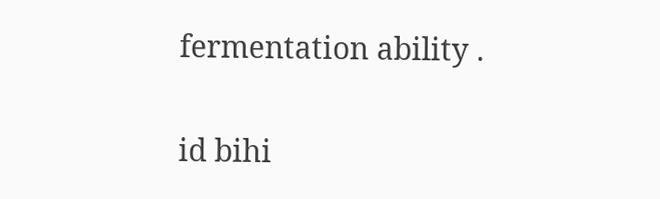fermentation ability .

id bihi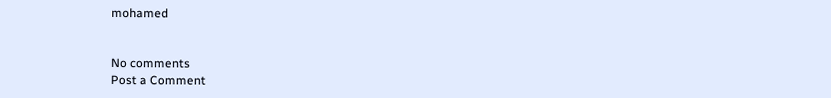mohamed


No comments
Post a Comment